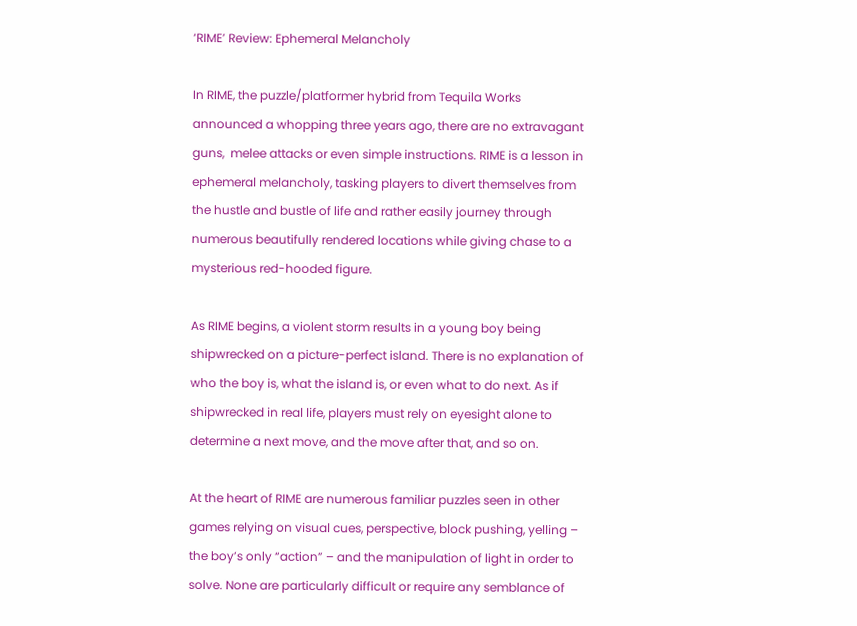‘RIME’ Review: Ephemeral Melancholy

In RIME, the puzzle/platformer hybrid from Tequila Works announced a whopping three years ago, there are no extravagant guns,  melee attacks or even simple instructions. RIME is a lesson in ephemeral melancholy, tasking players to divert themselves from the hustle and bustle of life and rather easily journey through numerous beautifully rendered locations while giving chase to a mysterious red-hooded figure.

As RIME begins, a violent storm results in a young boy being shipwrecked on a picture-perfect island. There is no explanation of who the boy is, what the island is, or even what to do next. As if shipwrecked in real life, players must rely on eyesight alone to determine a next move, and the move after that, and so on.

At the heart of RIME are numerous familiar puzzles seen in other games relying on visual cues, perspective, block pushing, yelling – the boy’s only “action” – and the manipulation of light in order to solve. None are particularly difficult or require any semblance of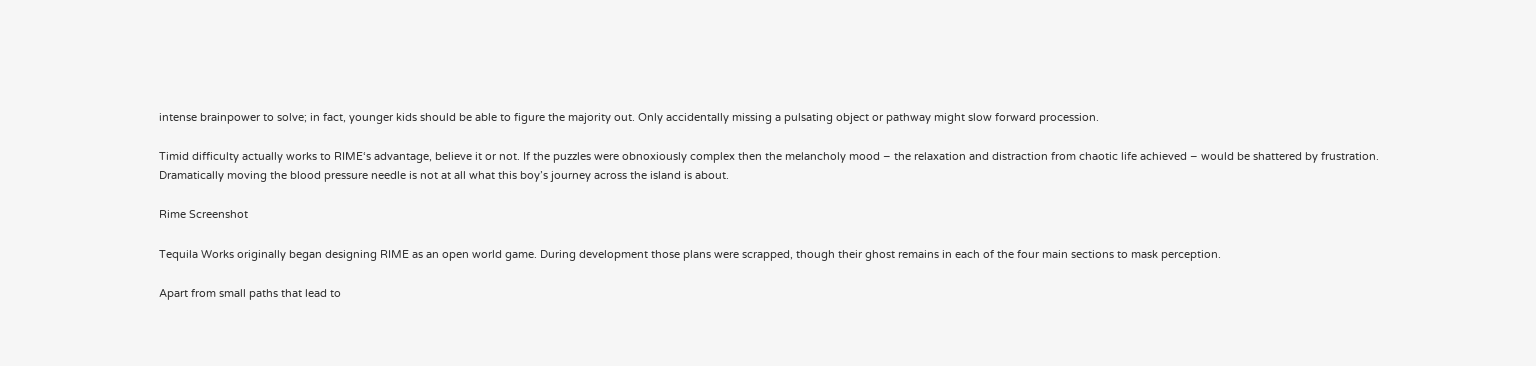intense brainpower to solve; in fact, younger kids should be able to figure the majority out. Only accidentally missing a pulsating object or pathway might slow forward procession.

Timid difficulty actually works to RIME‘s advantage, believe it or not. If the puzzles were obnoxiously complex then the melancholy mood – the relaxation and distraction from chaotic life achieved – would be shattered by frustration. Dramatically moving the blood pressure needle is not at all what this boy’s journey across the island is about.

Rime Screenshot

Tequila Works originally began designing RIME as an open world game. During development those plans were scrapped, though their ghost remains in each of the four main sections to mask perception.

Apart from small paths that lead to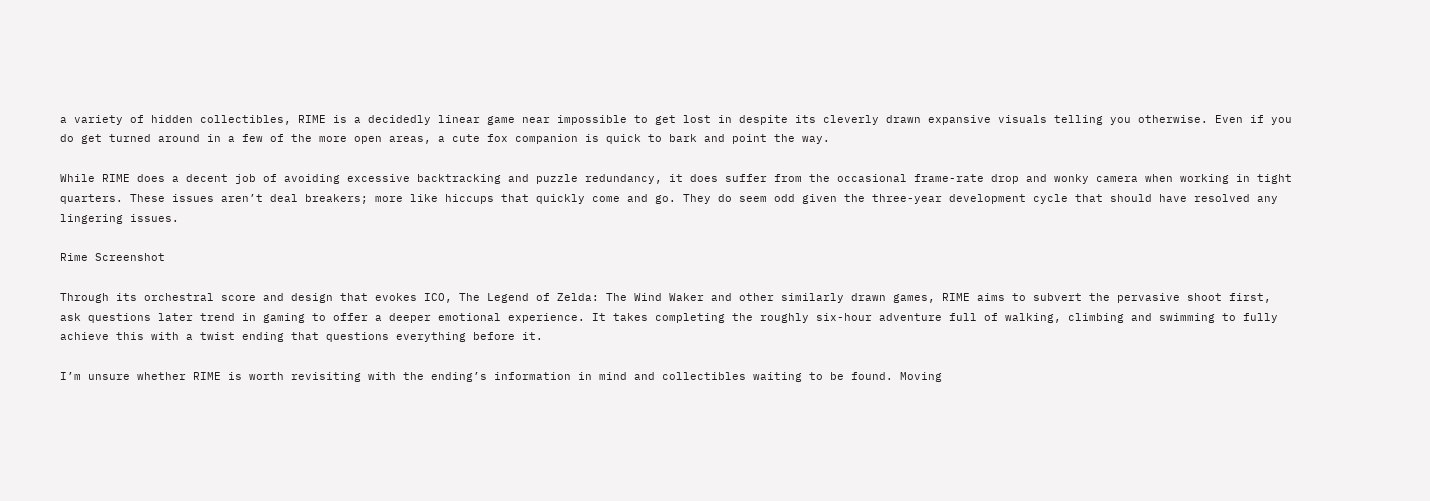a variety of hidden collectibles, RIME is a decidedly linear game near impossible to get lost in despite its cleverly drawn expansive visuals telling you otherwise. Even if you do get turned around in a few of the more open areas, a cute fox companion is quick to bark and point the way.

While RIME does a decent job of avoiding excessive backtracking and puzzle redundancy, it does suffer from the occasional frame-rate drop and wonky camera when working in tight quarters. These issues aren’t deal breakers; more like hiccups that quickly come and go. They do seem odd given the three-year development cycle that should have resolved any lingering issues.

Rime Screenshot

Through its orchestral score and design that evokes ICO, The Legend of Zelda: The Wind Waker and other similarly drawn games, RIME aims to subvert the pervasive shoot first, ask questions later trend in gaming to offer a deeper emotional experience. It takes completing the roughly six-hour adventure full of walking, climbing and swimming to fully achieve this with a twist ending that questions everything before it.

I’m unsure whether RIME is worth revisiting with the ending’s information in mind and collectibles waiting to be found. Moving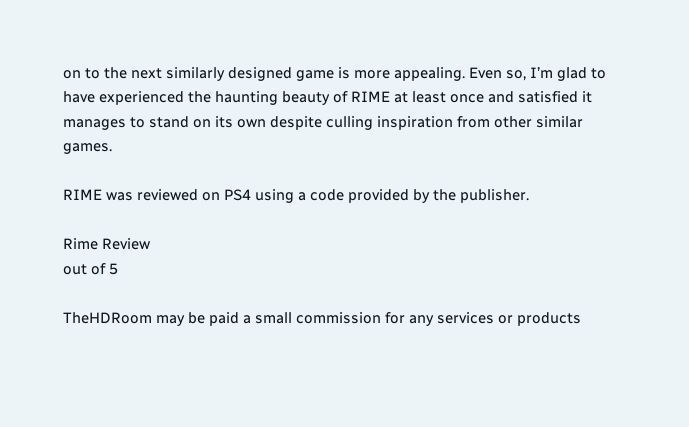on to the next similarly designed game is more appealing. Even so, I’m glad to have experienced the haunting beauty of RIME at least once and satisfied it manages to stand on its own despite culling inspiration from other similar games.

RIME was reviewed on PS4 using a code provided by the publisher.

Rime Review
out of 5

TheHDRoom may be paid a small commission for any services or products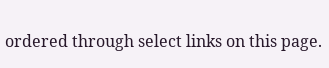ordered through select links on this page.